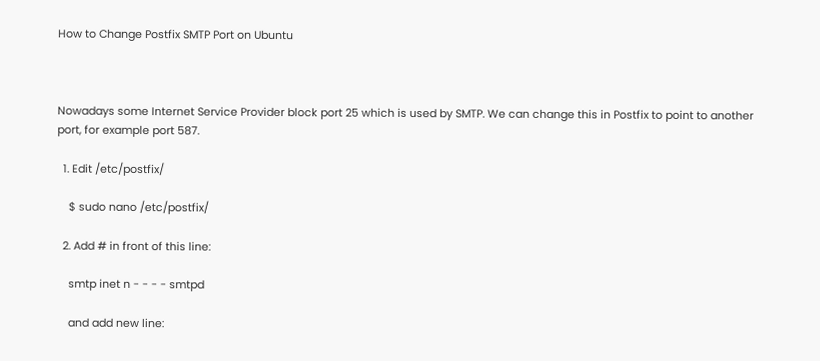How to Change Postfix SMTP Port on Ubuntu



Nowadays some Internet Service Provider block port 25 which is used by SMTP. We can change this in Postfix to point to another port, for example port 587.

  1. Edit /etc/postfix/

    $ sudo nano /etc/postfix/

  2. Add # in front of this line:

    smtp inet n - - - - smtpd

    and add new line: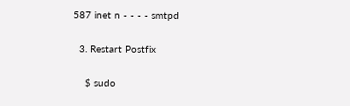587 inet n - - - - smtpd

  3. Restart Postfix

    $ sudo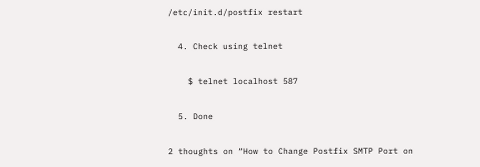/etc/init.d/postfix restart

  4. Check using telnet

    $ telnet localhost 587

  5. Done

2 thoughts on “How to Change Postfix SMTP Port on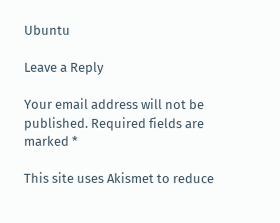Ubuntu

Leave a Reply

Your email address will not be published. Required fields are marked *

This site uses Akismet to reduce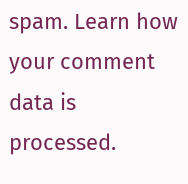spam. Learn how your comment data is processed.